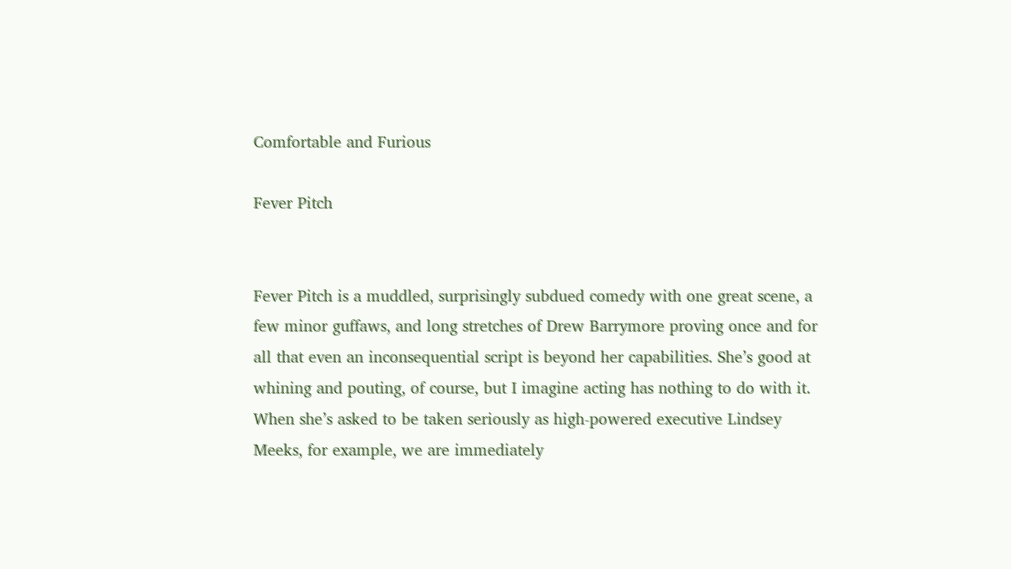Comfortable and Furious

Fever Pitch


Fever Pitch is a muddled, surprisingly subdued comedy with one great scene, a few minor guffaws, and long stretches of Drew Barrymore proving once and for all that even an inconsequential script is beyond her capabilities. She’s good at whining and pouting, of course, but I imagine acting has nothing to do with it. When she’s asked to be taken seriously as high-powered executive Lindsey Meeks, for example, we are immediately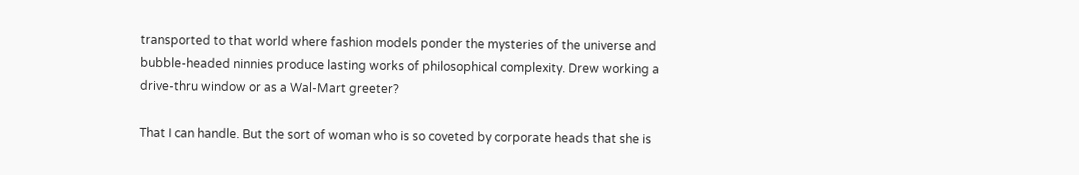transported to that world where fashion models ponder the mysteries of the universe and bubble-headed ninnies produce lasting works of philosophical complexity. Drew working a drive-thru window or as a Wal-Mart greeter?

That I can handle. But the sort of woman who is so coveted by corporate heads that she is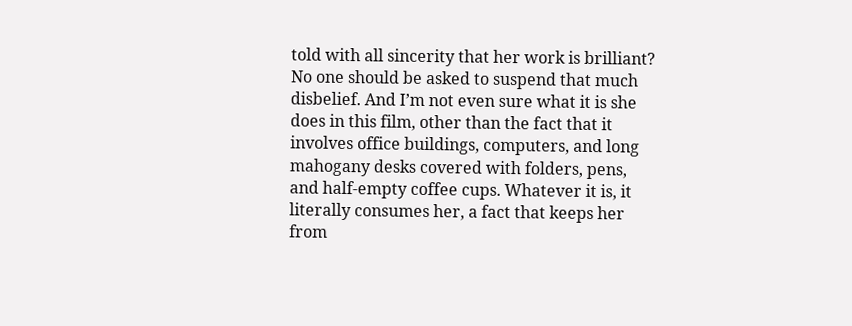told with all sincerity that her work is brilliant? No one should be asked to suspend that much disbelief. And I’m not even sure what it is she does in this film, other than the fact that it involves office buildings, computers, and long mahogany desks covered with folders, pens, and half-empty coffee cups. Whatever it is, it literally consumes her, a fact that keeps her from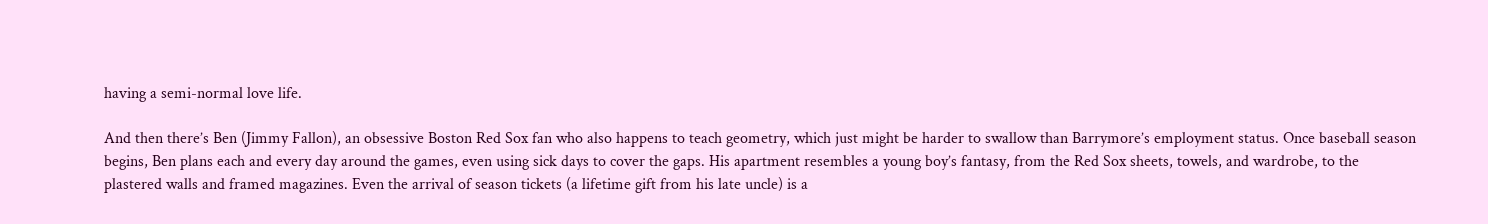having a semi-normal love life.

And then there’s Ben (Jimmy Fallon), an obsessive Boston Red Sox fan who also happens to teach geometry, which just might be harder to swallow than Barrymore’s employment status. Once baseball season begins, Ben plans each and every day around the games, even using sick days to cover the gaps. His apartment resembles a young boy’s fantasy, from the Red Sox sheets, towels, and wardrobe, to the plastered walls and framed magazines. Even the arrival of season tickets (a lifetime gift from his late uncle) is a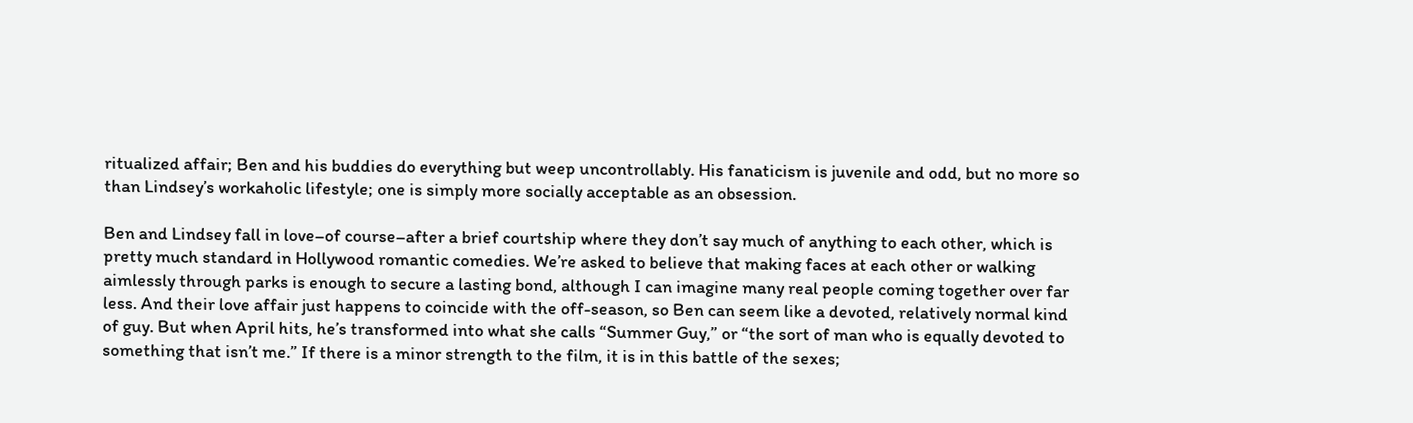ritualized affair; Ben and his buddies do everything but weep uncontrollably. His fanaticism is juvenile and odd, but no more so than Lindsey’s workaholic lifestyle; one is simply more socially acceptable as an obsession.

Ben and Lindsey fall in love–of course–after a brief courtship where they don’t say much of anything to each other, which is pretty much standard in Hollywood romantic comedies. We’re asked to believe that making faces at each other or walking aimlessly through parks is enough to secure a lasting bond, although I can imagine many real people coming together over far less. And their love affair just happens to coincide with the off-season, so Ben can seem like a devoted, relatively normal kind of guy. But when April hits, he’s transformed into what she calls “Summer Guy,” or “the sort of man who is equally devoted to something that isn’t me.” If there is a minor strength to the film, it is in this battle of the sexes;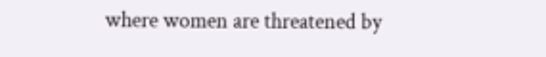where women are threatened by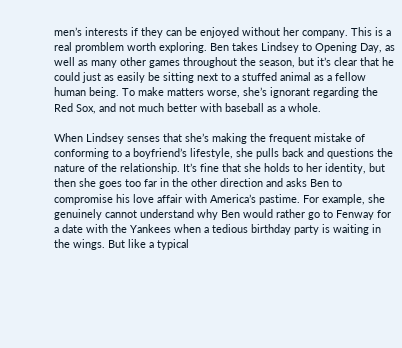men’s interests if they can be enjoyed without her company. This is a real promblem worth exploring. Ben takes Lindsey to Opening Day, as well as many other games throughout the season, but it’s clear that he could just as easily be sitting next to a stuffed animal as a fellow human being. To make matters worse, she’s ignorant regarding the Red Sox, and not much better with baseball as a whole.

When Lindsey senses that she’s making the frequent mistake of conforming to a boyfriend’s lifestyle, she pulls back and questions the nature of the relationship. It’s fine that she holds to her identity, but then she goes too far in the other direction and asks Ben to compromise his love affair with America’s pastime. For example, she genuinely cannot understand why Ben would rather go to Fenway for a date with the Yankees when a tedious birthday party is waiting in the wings. But like a typical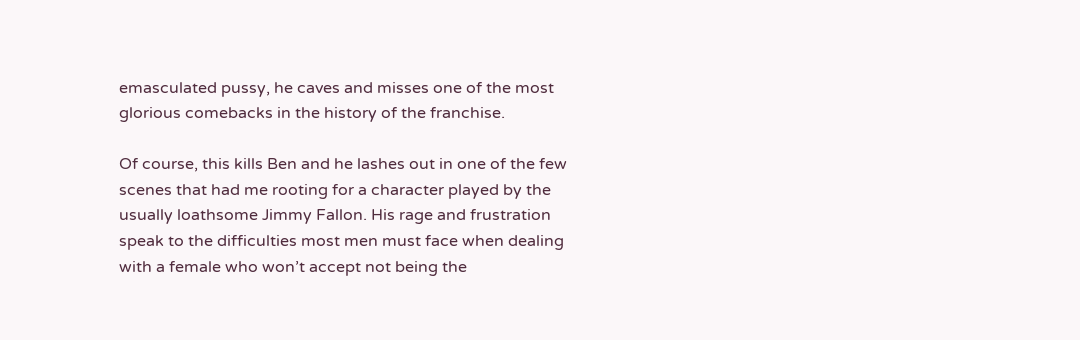emasculated pussy, he caves and misses one of the most glorious comebacks in the history of the franchise.

Of course, this kills Ben and he lashes out in one of the few scenes that had me rooting for a character played by the usually loathsome Jimmy Fallon. His rage and frustration speak to the difficulties most men must face when dealing with a female who won’t accept not being the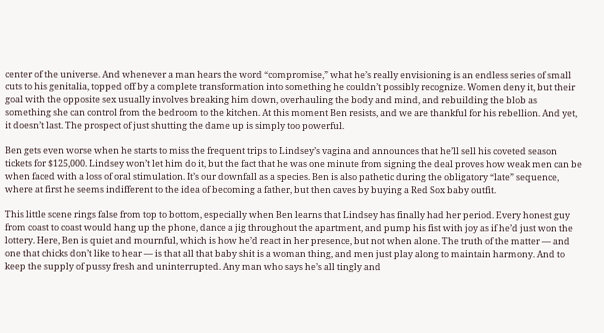center of the universe. And whenever a man hears the word “compromise,” what he’s really envisioning is an endless series of small cuts to his genitalia, topped off by a complete transformation into something he couldn’t possibly recognize. Women deny it, but their goal with the opposite sex usually involves breaking him down, overhauling the body and mind, and rebuilding the blob as something she can control from the bedroom to the kitchen. At this moment Ben resists, and we are thankful for his rebellion. And yet, it doesn’t last. The prospect of just shutting the dame up is simply too powerful.

Ben gets even worse when he starts to miss the frequent trips to Lindsey’s vagina and announces that he’ll sell his coveted season tickets for $125,000. Lindsey won’t let him do it, but the fact that he was one minute from signing the deal proves how weak men can be when faced with a loss of oral stimulation. It’s our downfall as a species. Ben is also pathetic during the obligatory “late” sequence, where at first he seems indifferent to the idea of becoming a father, but then caves by buying a Red Sox baby outfit.

This little scene rings false from top to bottom, especially when Ben learns that Lindsey has finally had her period. Every honest guy from coast to coast would hang up the phone, dance a jig throughout the apartment, and pump his fist with joy as if he’d just won the lottery. Here, Ben is quiet and mournful, which is how he’d react in her presence, but not when alone. The truth of the matter — and one that chicks don’t like to hear — is that all that baby shit is a woman thing, and men just play along to maintain harmony. And to keep the supply of pussy fresh and uninterrupted. Any man who says he’s all tingly and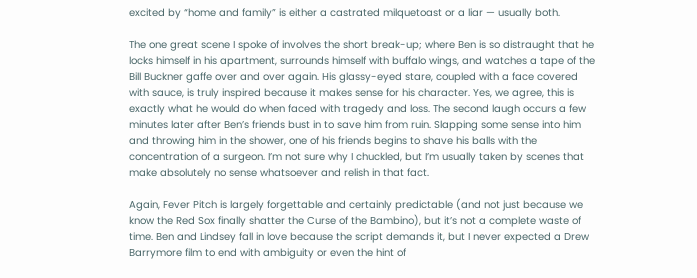excited by “home and family” is either a castrated milquetoast or a liar — usually both.

The one great scene I spoke of involves the short break-up; where Ben is so distraught that he locks himself in his apartment, surrounds himself with buffalo wings, and watches a tape of the Bill Buckner gaffe over and over again. His glassy-eyed stare, coupled with a face covered with sauce, is truly inspired because it makes sense for his character. Yes, we agree, this is exactly what he would do when faced with tragedy and loss. The second laugh occurs a few minutes later after Ben’s friends bust in to save him from ruin. Slapping some sense into him and throwing him in the shower, one of his friends begins to shave his balls with the concentration of a surgeon. I’m not sure why I chuckled, but I’m usually taken by scenes that make absolutely no sense whatsoever and relish in that fact.

Again, Fever Pitch is largely forgettable and certainly predictable (and not just because we know the Red Sox finally shatter the Curse of the Bambino), but it’s not a complete waste of time. Ben and Lindsey fall in love because the script demands it, but I never expected a Drew Barrymore film to end with ambiguity or even the hint of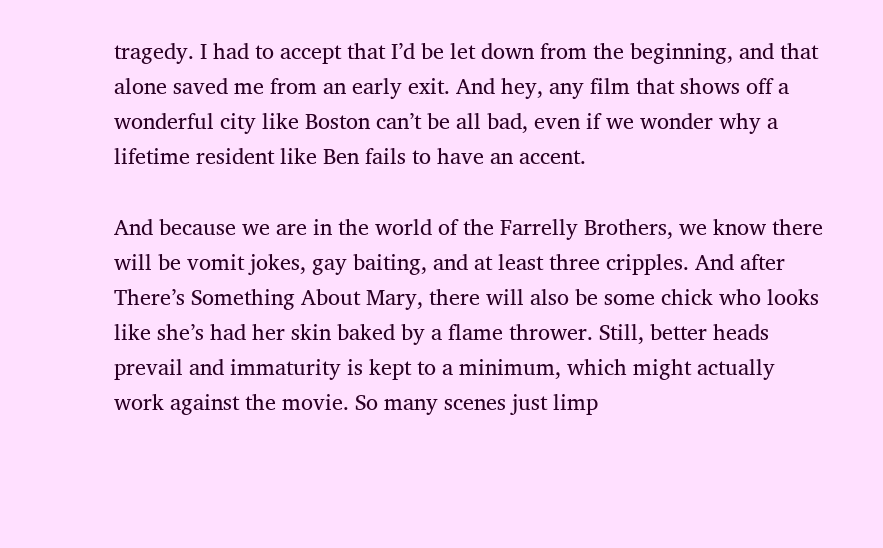tragedy. I had to accept that I’d be let down from the beginning, and that alone saved me from an early exit. And hey, any film that shows off a wonderful city like Boston can’t be all bad, even if we wonder why a lifetime resident like Ben fails to have an accent.

And because we are in the world of the Farrelly Brothers, we know there will be vomit jokes, gay baiting, and at least three cripples. And after There’s Something About Mary, there will also be some chick who looks like she’s had her skin baked by a flame thrower. Still, better heads prevail and immaturity is kept to a minimum, which might actually work against the movie. So many scenes just limp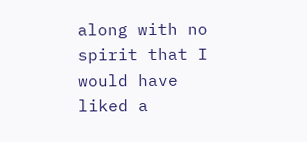along with no spirit that I would have liked a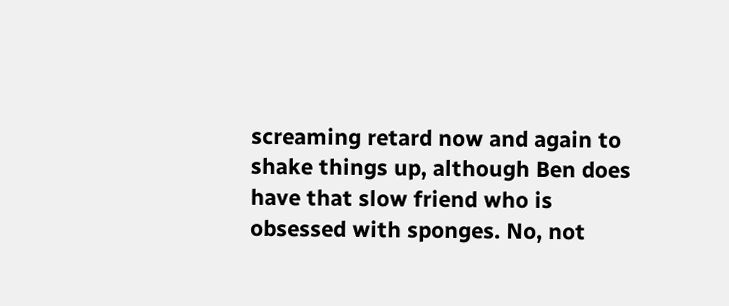screaming retard now and again to shake things up, although Ben does have that slow friend who is obsessed with sponges. No, not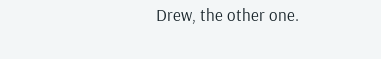Drew, the other one.